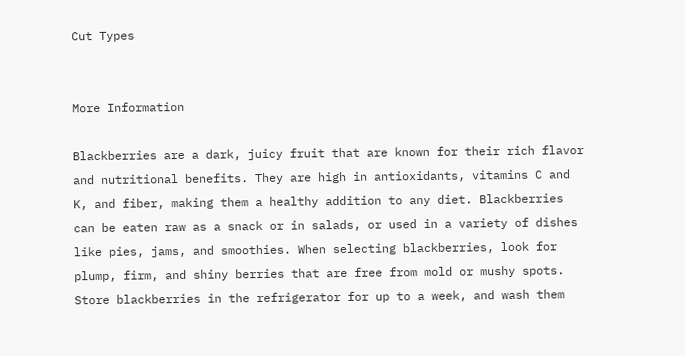Cut Types


More Information

Blackberries are a dark, juicy fruit that are known for their rich flavor and nutritional benefits. They are high in antioxidants, vitamins C and K, and fiber, making them a healthy addition to any diet. Blackberries can be eaten raw as a snack or in salads, or used in a variety of dishes like pies, jams, and smoothies. When selecting blackberries, look for plump, firm, and shiny berries that are free from mold or mushy spots. Store blackberries in the refrigerator for up to a week, and wash them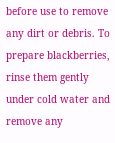before use to remove any dirt or debris. To prepare blackberries, rinse them gently under cold water and remove any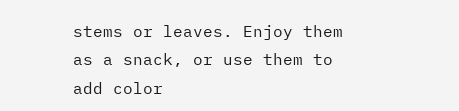stems or leaves. Enjoy them as a snack, or use them to add color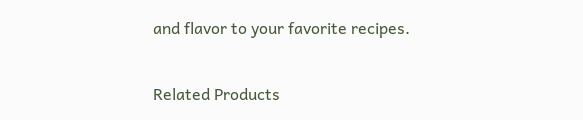and flavor to your favorite recipes.

Related Products